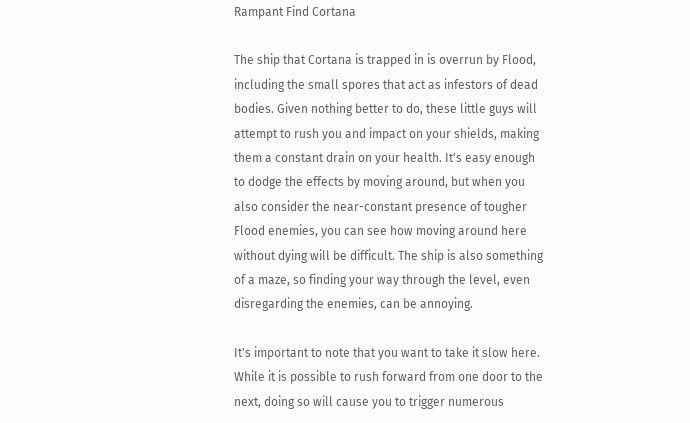Rampant Find Cortana

The ship that Cortana is trapped in is overrun by Flood, including the small spores that act as infestors of dead bodies. Given nothing better to do, these little guys will attempt to rush you and impact on your shields, making them a constant drain on your health. It's easy enough to dodge the effects by moving around, but when you also consider the near-constant presence of tougher Flood enemies, you can see how moving around here without dying will be difficult. The ship is also something of a maze, so finding your way through the level, even disregarding the enemies, can be annoying.

It's important to note that you want to take it slow here. While it is possible to rush forward from one door to the next, doing so will cause you to trigger numerous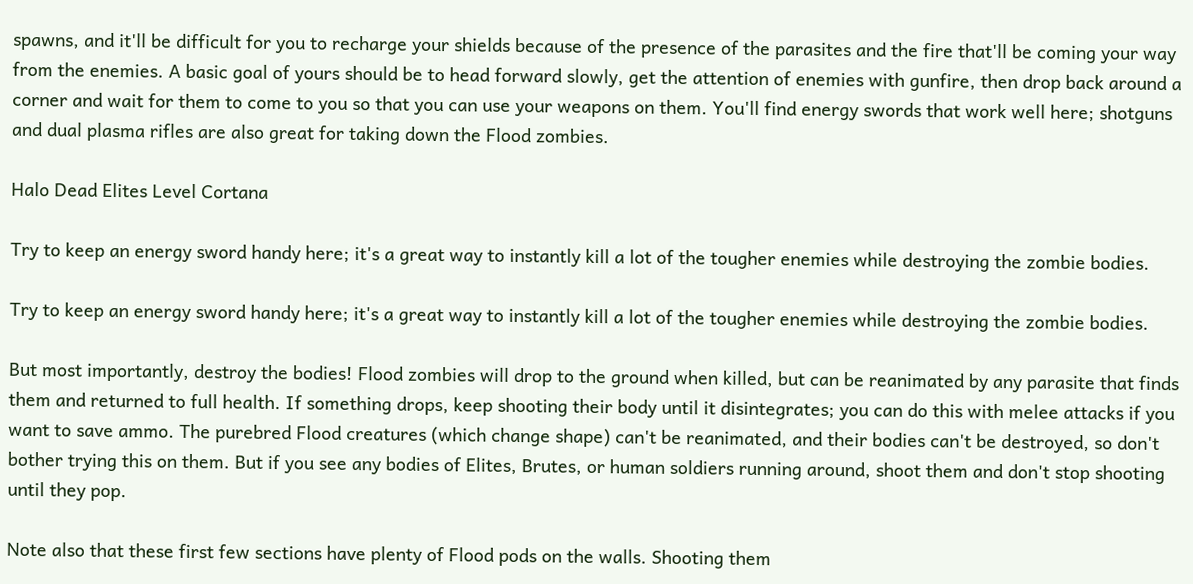spawns, and it'll be difficult for you to recharge your shields because of the presence of the parasites and the fire that'll be coming your way from the enemies. A basic goal of yours should be to head forward slowly, get the attention of enemies with gunfire, then drop back around a corner and wait for them to come to you so that you can use your weapons on them. You'll find energy swords that work well here; shotguns and dual plasma rifles are also great for taking down the Flood zombies.

Halo Dead Elites Level Cortana

Try to keep an energy sword handy here; it's a great way to instantly kill a lot of the tougher enemies while destroying the zombie bodies.

Try to keep an energy sword handy here; it's a great way to instantly kill a lot of the tougher enemies while destroying the zombie bodies.

But most importantly, destroy the bodies! Flood zombies will drop to the ground when killed, but can be reanimated by any parasite that finds them and returned to full health. If something drops, keep shooting their body until it disintegrates; you can do this with melee attacks if you want to save ammo. The purebred Flood creatures (which change shape) can't be reanimated, and their bodies can't be destroyed, so don't bother trying this on them. But if you see any bodies of Elites, Brutes, or human soldiers running around, shoot them and don't stop shooting until they pop.

Note also that these first few sections have plenty of Flood pods on the walls. Shooting them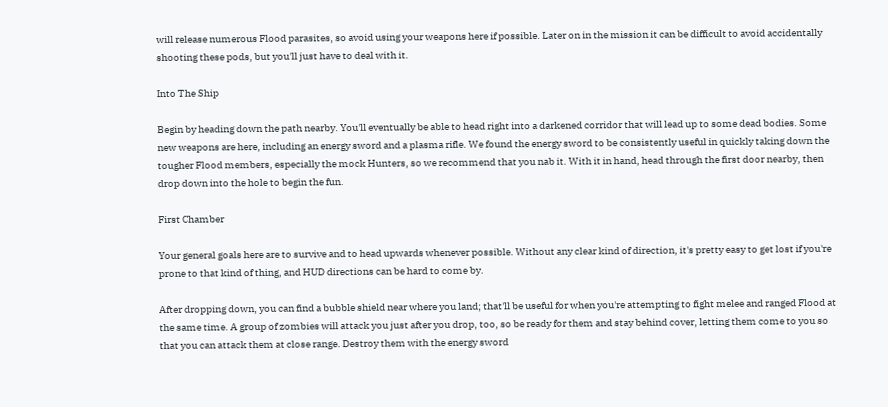will release numerous Flood parasites, so avoid using your weapons here if possible. Later on in the mission it can be difficult to avoid accidentally shooting these pods, but you'll just have to deal with it.

Into The Ship

Begin by heading down the path nearby. You'll eventually be able to head right into a darkened corridor that will lead up to some dead bodies. Some new weapons are here, including an energy sword and a plasma rifle. We found the energy sword to be consistently useful in quickly taking down the tougher Flood members, especially the mock Hunters, so we recommend that you nab it. With it in hand, head through the first door nearby, then drop down into the hole to begin the fun.

First Chamber

Your general goals here are to survive and to head upwards whenever possible. Without any clear kind of direction, it's pretty easy to get lost if you're prone to that kind of thing, and HUD directions can be hard to come by.

After dropping down, you can find a bubble shield near where you land; that'll be useful for when you're attempting to fight melee and ranged Flood at the same time. A group of zombies will attack you just after you drop, too, so be ready for them and stay behind cover, letting them come to you so that you can attack them at close range. Destroy them with the energy sword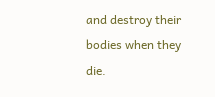and destroy their bodies when they die.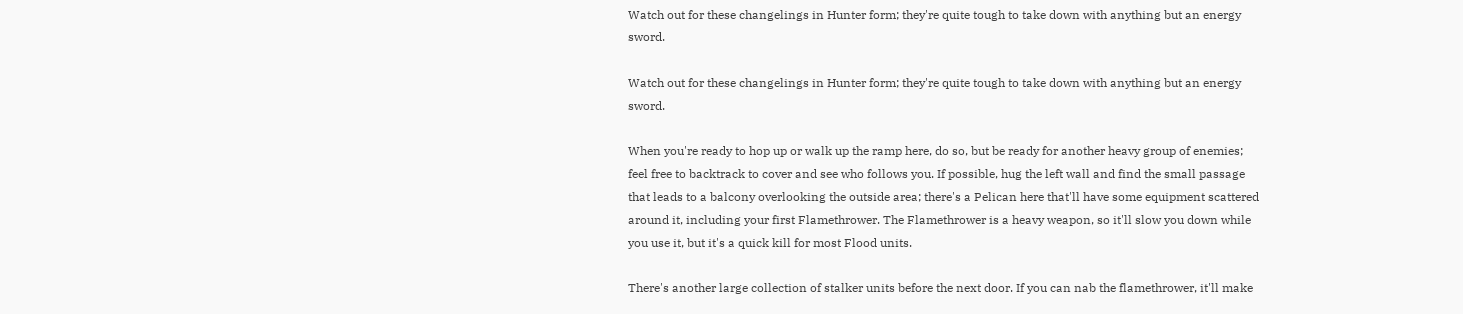Watch out for these changelings in Hunter form; they're quite tough to take down with anything but an energy sword.

Watch out for these changelings in Hunter form; they're quite tough to take down with anything but an energy sword.

When you're ready to hop up or walk up the ramp here, do so, but be ready for another heavy group of enemies; feel free to backtrack to cover and see who follows you. If possible, hug the left wall and find the small passage that leads to a balcony overlooking the outside area; there's a Pelican here that'll have some equipment scattered around it, including your first Flamethrower. The Flamethrower is a heavy weapon, so it'll slow you down while you use it, but it's a quick kill for most Flood units.

There's another large collection of stalker units before the next door. If you can nab the flamethrower, it'll make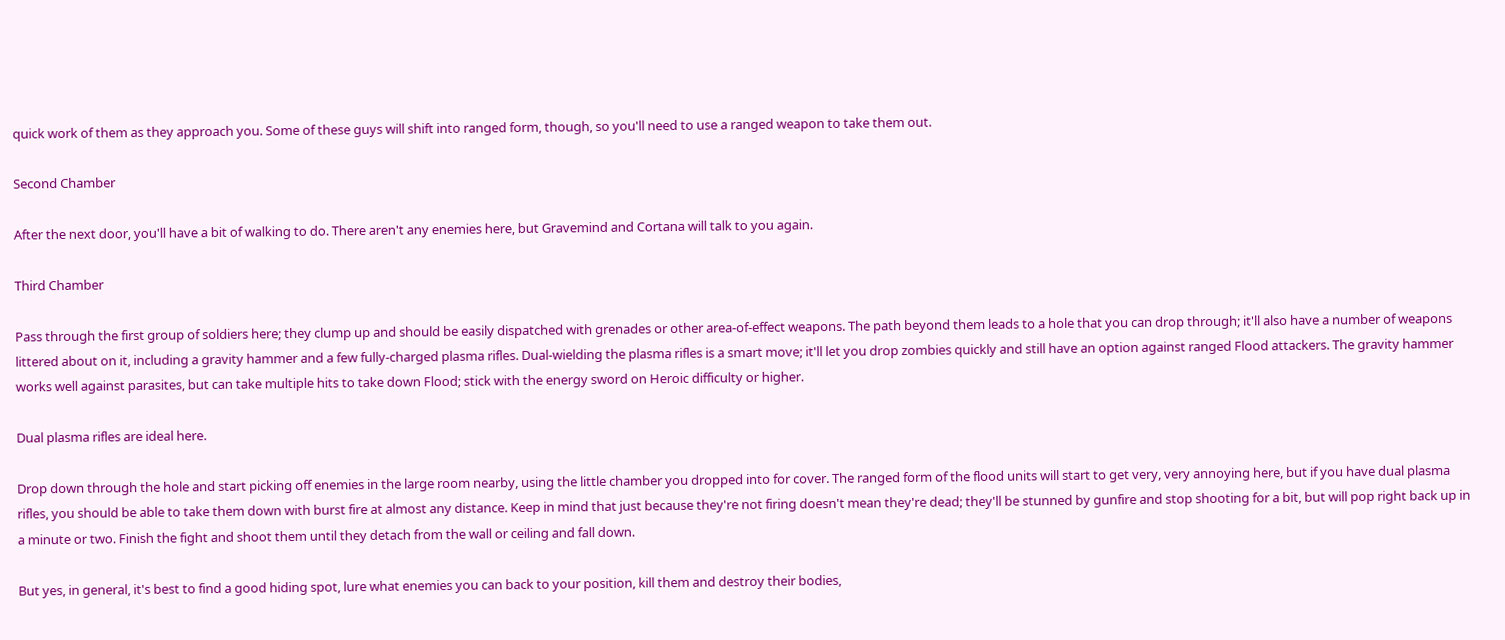quick work of them as they approach you. Some of these guys will shift into ranged form, though, so you'll need to use a ranged weapon to take them out.

Second Chamber

After the next door, you'll have a bit of walking to do. There aren't any enemies here, but Gravemind and Cortana will talk to you again.

Third Chamber

Pass through the first group of soldiers here; they clump up and should be easily dispatched with grenades or other area-of-effect weapons. The path beyond them leads to a hole that you can drop through; it'll also have a number of weapons littered about on it, including a gravity hammer and a few fully-charged plasma rifles. Dual-wielding the plasma rifles is a smart move; it'll let you drop zombies quickly and still have an option against ranged Flood attackers. The gravity hammer works well against parasites, but can take multiple hits to take down Flood; stick with the energy sword on Heroic difficulty or higher.

Dual plasma rifles are ideal here.

Drop down through the hole and start picking off enemies in the large room nearby, using the little chamber you dropped into for cover. The ranged form of the flood units will start to get very, very annoying here, but if you have dual plasma rifles, you should be able to take them down with burst fire at almost any distance. Keep in mind that just because they're not firing doesn't mean they're dead; they'll be stunned by gunfire and stop shooting for a bit, but will pop right back up in a minute or two. Finish the fight and shoot them until they detach from the wall or ceiling and fall down.

But yes, in general, it's best to find a good hiding spot, lure what enemies you can back to your position, kill them and destroy their bodies,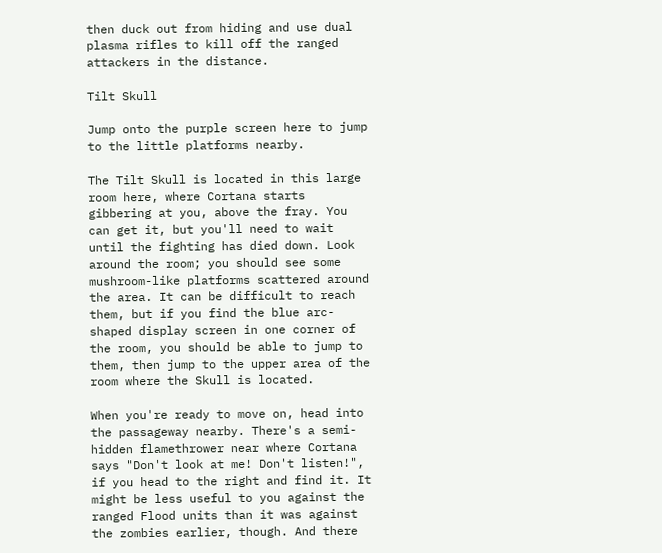then duck out from hiding and use dual plasma rifles to kill off the ranged attackers in the distance.

Tilt Skull

Jump onto the purple screen here to jump to the little platforms nearby.

The Tilt Skull is located in this large room here, where Cortana starts gibbering at you, above the fray. You can get it, but you'll need to wait until the fighting has died down. Look around the room; you should see some mushroom-like platforms scattered around the area. It can be difficult to reach them, but if you find the blue arc-shaped display screen in one corner of the room, you should be able to jump to them, then jump to the upper area of the room where the Skull is located.

When you're ready to move on, head into the passageway nearby. There's a semi-hidden flamethrower near where Cortana says "Don't look at me! Don't listen!", if you head to the right and find it. It might be less useful to you against the ranged Flood units than it was against the zombies earlier, though. And there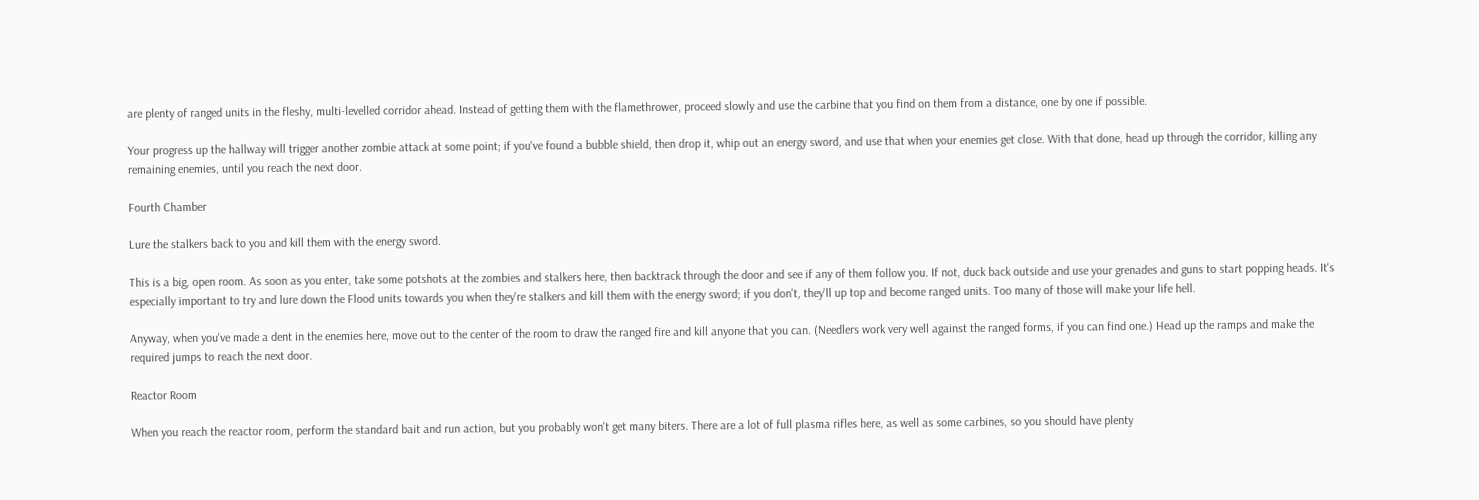are plenty of ranged units in the fleshy, multi-levelled corridor ahead. Instead of getting them with the flamethrower, proceed slowly and use the carbine that you find on them from a distance, one by one if possible.

Your progress up the hallway will trigger another zombie attack at some point; if you've found a bubble shield, then drop it, whip out an energy sword, and use that when your enemies get close. With that done, head up through the corridor, killing any remaining enemies, until you reach the next door.

Fourth Chamber

Lure the stalkers back to you and kill them with the energy sword.

This is a big, open room. As soon as you enter, take some potshots at the zombies and stalkers here, then backtrack through the door and see if any of them follow you. If not, duck back outside and use your grenades and guns to start popping heads. It's especially important to try and lure down the Flood units towards you when they're stalkers and kill them with the energy sword; if you don't, they'll up top and become ranged units. Too many of those will make your life hell.

Anyway, when you've made a dent in the enemies here, move out to the center of the room to draw the ranged fire and kill anyone that you can. (Needlers work very well against the ranged forms, if you can find one.) Head up the ramps and make the required jumps to reach the next door.

Reactor Room

When you reach the reactor room, perform the standard bait and run action, but you probably won't get many biters. There are a lot of full plasma rifles here, as well as some carbines, so you should have plenty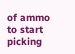of ammo to start picking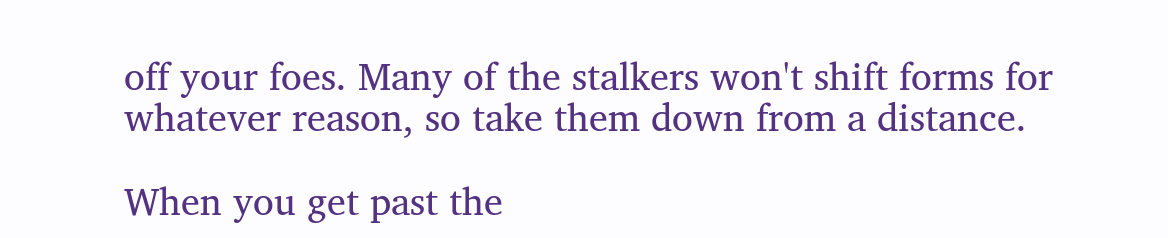off your foes. Many of the stalkers won't shift forms for whatever reason, so take them down from a distance.

When you get past the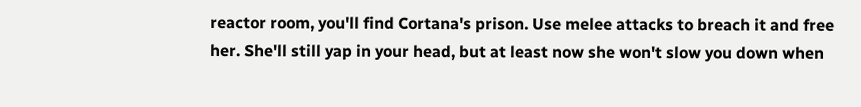reactor room, you'll find Cortana's prison. Use melee attacks to breach it and free her. She'll still yap in your head, but at least now she won't slow you down when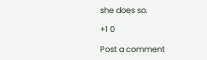she does so.

+1 0

Post a comment